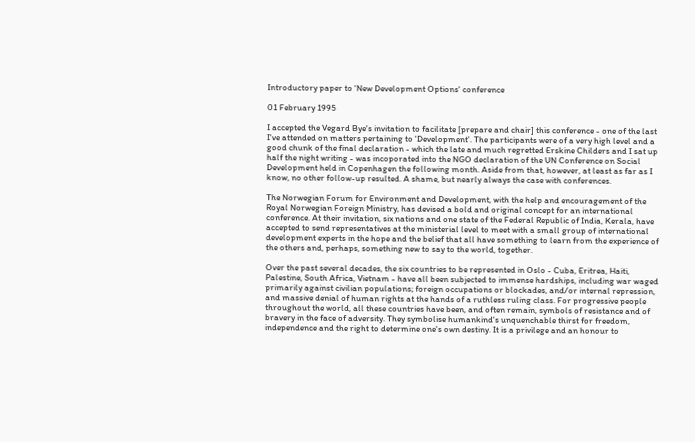Introductory paper to 'New Development Options' conference

01 February 1995

I accepted the Vegard Bye's invitation to facilitate [prepare and chair] this conference - one of the last I've attended on matters pertaining to 'Development'. The participants were of a very high level and a good chunk of the final declaration - which the late and much regretted Erskine Childers and I sat up half the night writing - was incoporated into the NGO declaration of the UN Conference on Social Development held in Copenhagen the following month. Aside from that, however, at least as far as I know, no other follow-up resulted. A shame, but nearly always the case with conferences.

The Norwegian Forum for Environment and Development, with the help and encouragement of the Royal Norwegian Foreign Ministry, has devised a bold and original concept for an international conference. At their invitation, six nations and one state of the Federal Republic of India, Kerala, have accepted to send representatives at the ministerial level to meet with a small group of international development experts in the hope and the belief that all have something to learn from the experience of the others and, perhaps, something new to say to the world, together.

Over the past several decades, the six countries to be represented in Oslo - Cuba, Eritrea, Haiti, Palestine, South Africa, Vietnam - have all been subjected to immense hardships, including war waged primarily against civilian populations; foreign occupations or blockades, and/or internal repression, and massive denial of human rights at the hands of a ruthless ruling class. For progressive people throughout the world, all these countries have been, and often remain, symbols of resistance and of bravery in the face of adversity. They symbolise humankind's unquenchable thirst for freedom, independence and the right to determine one's own destiny. It is a privilege and an honour to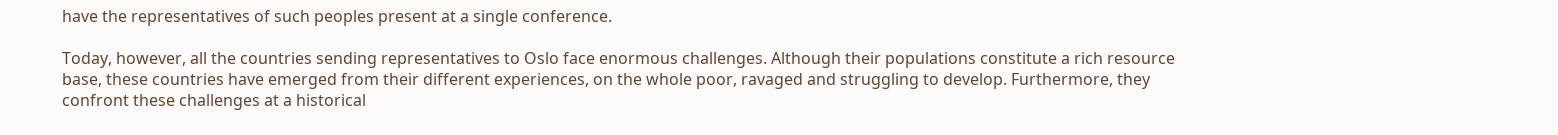have the representatives of such peoples present at a single conference.

Today, however, all the countries sending representatives to Oslo face enormous challenges. Although their populations constitute a rich resource base, these countries have emerged from their different experiences, on the whole poor, ravaged and struggling to develop. Furthermore, they confront these challenges at a historical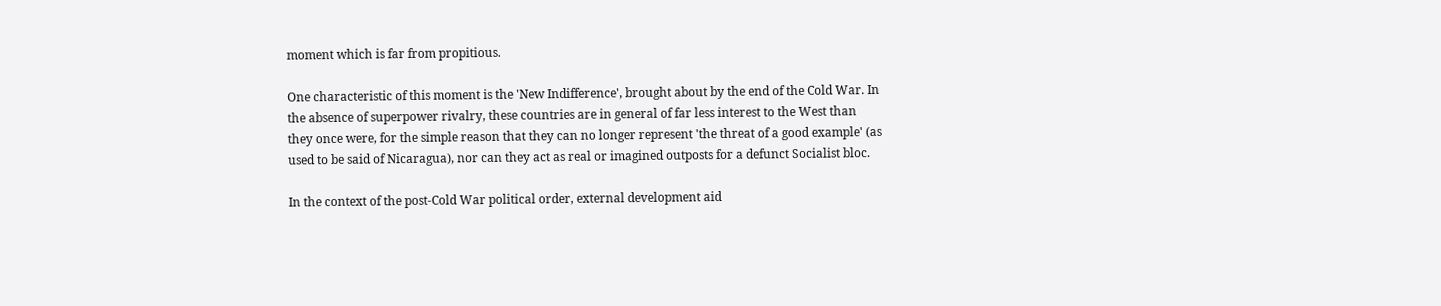moment which is far from propitious.

One characteristic of this moment is the 'New Indifference', brought about by the end of the Cold War. In the absence of superpower rivalry, these countries are in general of far less interest to the West than they once were, for the simple reason that they can no longer represent 'the threat of a good example' (as used to be said of Nicaragua), nor can they act as real or imagined outposts for a defunct Socialist bloc.

In the context of the post-Cold War political order, external development aid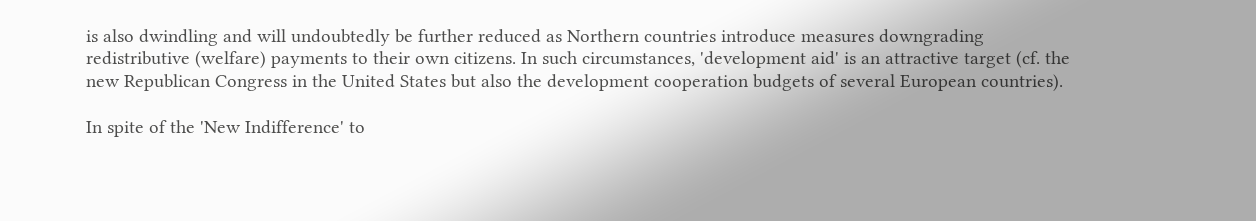is also dwindling and will undoubtedly be further reduced as Northern countries introduce measures downgrading redistributive (welfare) payments to their own citizens. In such circumstances, 'development aid' is an attractive target (cf. the new Republican Congress in the United States but also the development cooperation budgets of several European countries).

In spite of the 'New Indifference' to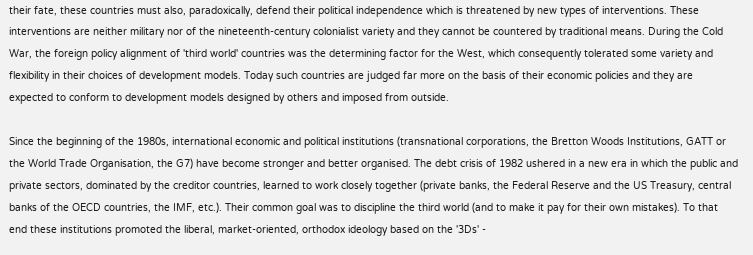their fate, these countries must also, paradoxically, defend their political independence which is threatened by new types of interventions. These interventions are neither military nor of the nineteenth-century colonialist variety and they cannot be countered by traditional means. During the Cold War, the foreign policy alignment of 'third world' countries was the determining factor for the West, which consequently tolerated some variety and flexibility in their choices of development models. Today such countries are judged far more on the basis of their economic policies and they are expected to conform to development models designed by others and imposed from outside.

Since the beginning of the 1980s, international economic and political institutions (transnational corporations, the Bretton Woods Institutions, GATT or the World Trade Organisation, the G7) have become stronger and better organised. The debt crisis of 1982 ushered in a new era in which the public and private sectors, dominated by the creditor countries, learned to work closely together (private banks, the Federal Reserve and the US Treasury, central banks of the OECD countries, the IMF, etc.). Their common goal was to discipline the third world (and to make it pay for their own mistakes). To that end these institutions promoted the liberal, market-oriented, orthodox ideology based on the '3Ds' -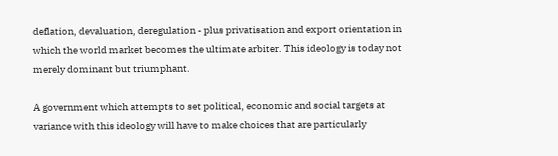deflation, devaluation, deregulation - plus privatisation and export orientation in which the world market becomes the ultimate arbiter. This ideology is today not merely dominant but triumphant.

A government which attempts to set political, economic and social targets at variance with this ideology will have to make choices that are particularly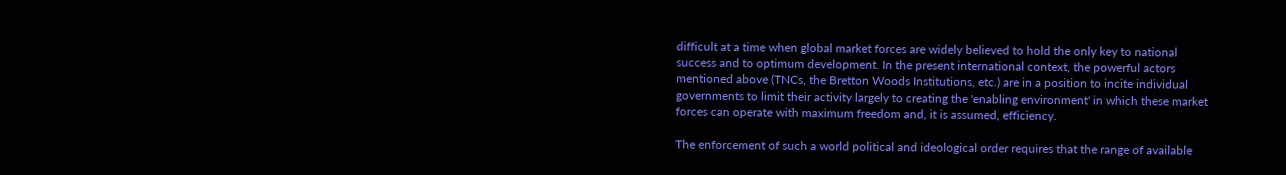difficult at a time when global market forces are widely believed to hold the only key to national success and to optimum development. In the present international context, the powerful actors mentioned above (TNCs, the Bretton Woods Institutions, etc.) are in a position to incite individual governments to limit their activity largely to creating the 'enabling environment' in which these market forces can operate with maximum freedom and, it is assumed, efficiency.

The enforcement of such a world political and ideological order requires that the range of available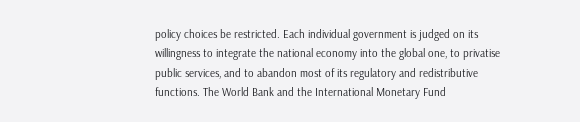policy choices be restricted. Each individual government is judged on its willingness to integrate the national economy into the global one, to privatise public services, and to abandon most of its regulatory and redistributive functions. The World Bank and the International Monetary Fund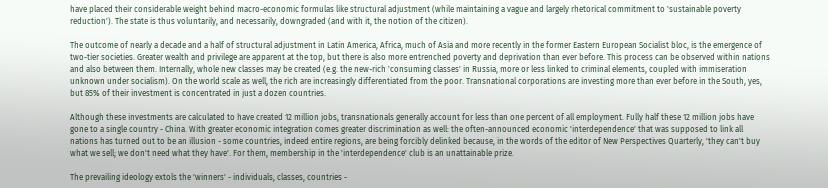have placed their considerable weight behind macro-economic formulas like structural adjustment (while maintaining a vague and largely rhetorical commitment to 'sustainable poverty reduction'). The state is thus voluntarily, and necessarily, downgraded (and with it, the notion of the citizen).

The outcome of nearly a decade and a half of structural adjustment in Latin America, Africa, much of Asia and more recently in the former Eastern European Socialist bloc, is the emergence of two-tier societies. Greater wealth and privilege are apparent at the top, but there is also more entrenched poverty and deprivation than ever before. This process can be observed within nations and also between them. Internally, whole new classes may be created (e.g. the new-rich 'consuming classes' in Russia, more or less linked to criminal elements, coupled with immiseration unknown under socialism). On the world scale as well, the rich are increasingly differentiated from the poor. Transnational corporations are investing more than ever before in the South, yes, but 85% of their investment is concentrated in just a dozen countries.

Although these investments are calculated to have created 12 million jobs, transnationals generally account for less than one percent of all employment. Fully half these 12 million jobs have gone to a single country - China. With greater economic integration comes greater discrimination as well: the often-announced economic 'interdependence' that was supposed to link all nations has turned out to be an illusion - some countries, indeed entire regions, are being forcibly delinked because, in the words of the editor of New Perspectives Quarterly, 'they can't buy what we sell; we don't need what they have'. For them, membership in the 'interdependence' club is an unattainable prize.

The prevailing ideology extols the 'winners' - individuals, classes, countries -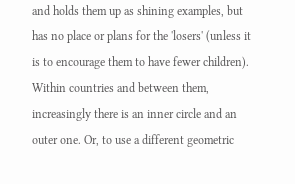and holds them up as shining examples, but has no place or plans for the 'losers' (unless it is to encourage them to have fewer children). Within countries and between them, increasingly there is an inner circle and an outer one. Or, to use a different geometric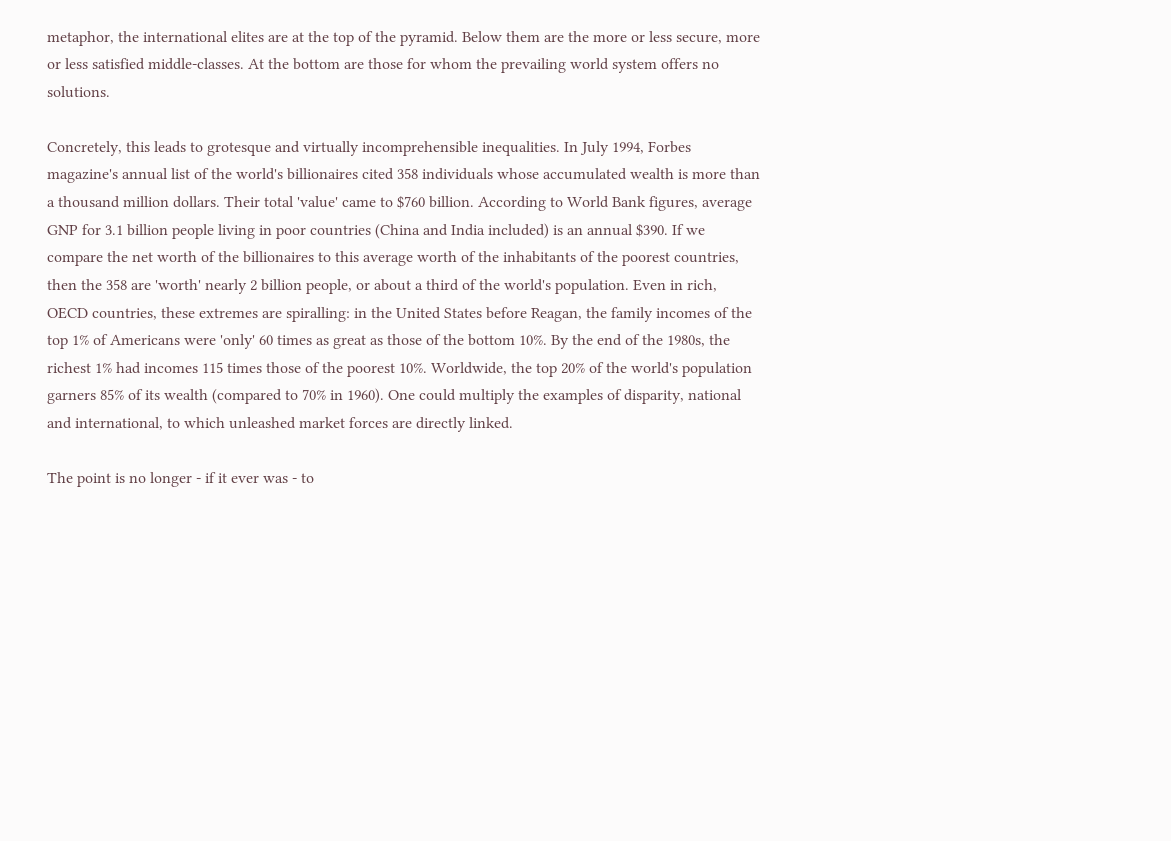metaphor, the international elites are at the top of the pyramid. Below them are the more or less secure, more or less satisfied middle-classes. At the bottom are those for whom the prevailing world system offers no solutions.

Concretely, this leads to grotesque and virtually incomprehensible inequalities. In July 1994, Forbes magazine's annual list of the world's billionaires cited 358 individuals whose accumulated wealth is more than a thousand million dollars. Their total 'value' came to $760 billion. According to World Bank figures, average GNP for 3.1 billion people living in poor countries (China and India included) is an annual $390. If we compare the net worth of the billionaires to this average worth of the inhabitants of the poorest countries, then the 358 are 'worth' nearly 2 billion people, or about a third of the world's population. Even in rich, OECD countries, these extremes are spiralling: in the United States before Reagan, the family incomes of the top 1% of Americans were 'only' 60 times as great as those of the bottom 10%. By the end of the 1980s, the richest 1% had incomes 115 times those of the poorest 10%. Worldwide, the top 20% of the world's population garners 85% of its wealth (compared to 70% in 1960). One could multiply the examples of disparity, national and international, to which unleashed market forces are directly linked.

The point is no longer - if it ever was - to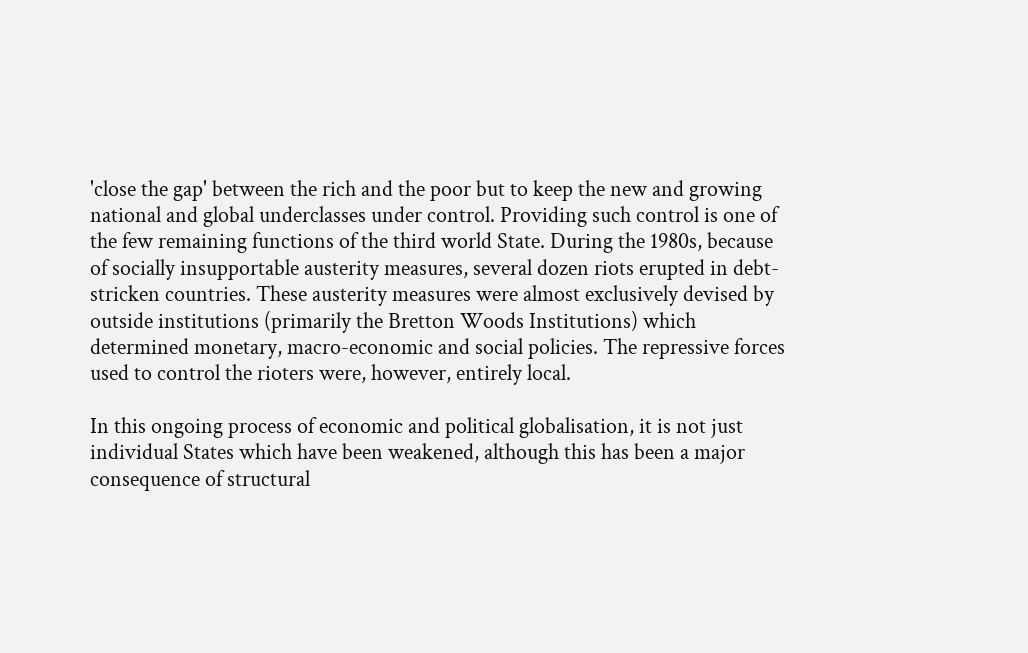'close the gap' between the rich and the poor but to keep the new and growing national and global underclasses under control. Providing such control is one of the few remaining functions of the third world State. During the 1980s, because of socially insupportable austerity measures, several dozen riots erupted in debt-stricken countries. These austerity measures were almost exclusively devised by outside institutions (primarily the Bretton Woods Institutions) which determined monetary, macro-economic and social policies. The repressive forces used to control the rioters were, however, entirely local.

In this ongoing process of economic and political globalisation, it is not just individual States which have been weakened, although this has been a major consequence of structural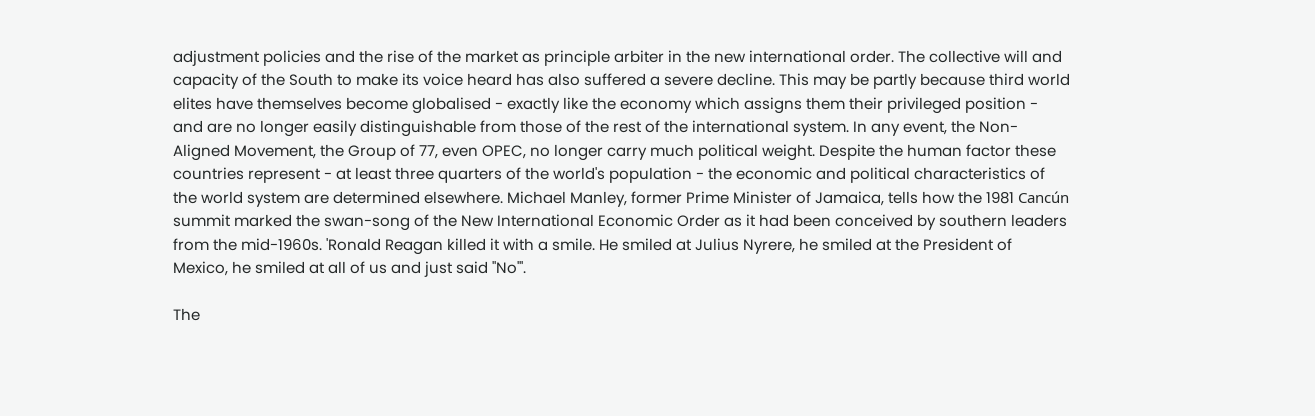adjustment policies and the rise of the market as principle arbiter in the new international order. The collective will and capacity of the South to make its voice heard has also suffered a severe decline. This may be partly because third world elites have themselves become globalised - exactly like the economy which assigns them their privileged position - and are no longer easily distinguishable from those of the rest of the international system. In any event, the Non-Aligned Movement, the Group of 77, even OPEC, no longer carry much political weight. Despite the human factor these countries represent - at least three quarters of the world's population - the economic and political characteristics of the world system are determined elsewhere. Michael Manley, former Prime Minister of Jamaica, tells how the 1981 Cancún summit marked the swan-song of the New International Economic Order as it had been conceived by southern leaders from the mid-1960s. 'Ronald Reagan killed it with a smile. He smiled at Julius Nyrere, he smiled at the President of Mexico, he smiled at all of us and just said "No"'.

The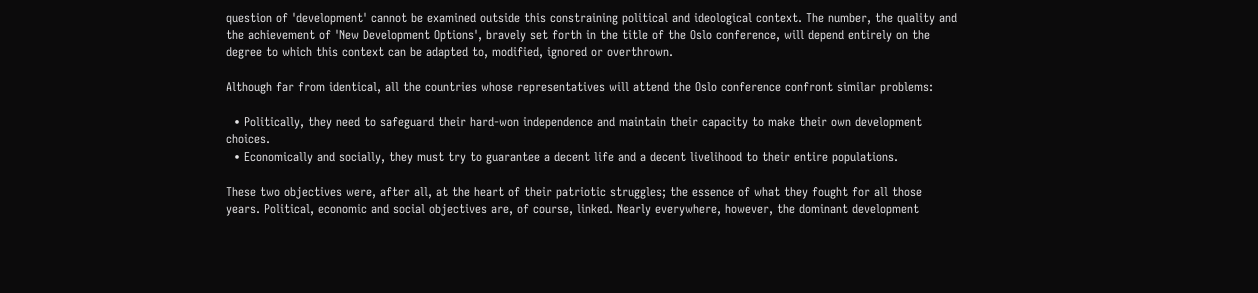question of 'development' cannot be examined outside this constraining political and ideological context. The number, the quality and the achievement of 'New Development Options', bravely set forth in the title of the Oslo conference, will depend entirely on the degree to which this context can be adapted to, modified, ignored or overthrown.

Although far from identical, all the countries whose representatives will attend the Oslo conference confront similar problems:

  • Politically, they need to safeguard their hard-won independence and maintain their capacity to make their own development choices.
  • Economically and socially, they must try to guarantee a decent life and a decent livelihood to their entire populations.

These two objectives were, after all, at the heart of their patriotic struggles; the essence of what they fought for all those years. Political, economic and social objectives are, of course, linked. Nearly everywhere, however, the dominant development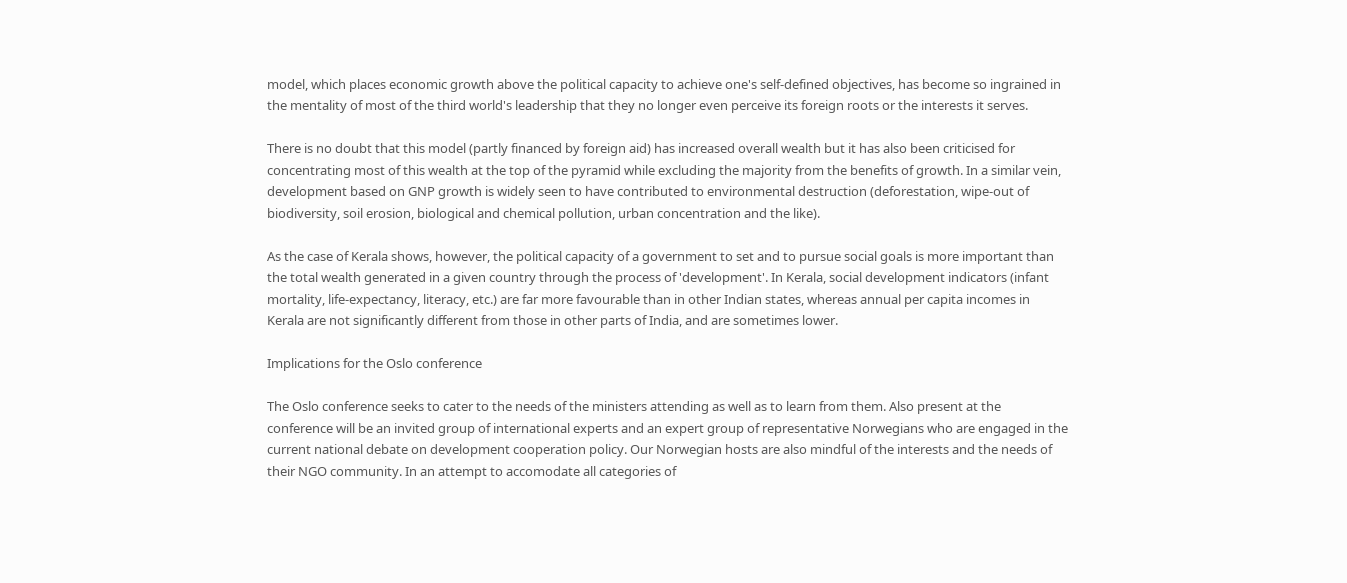model, which places economic growth above the political capacity to achieve one's self-defined objectives, has become so ingrained in the mentality of most of the third world's leadership that they no longer even perceive its foreign roots or the interests it serves.

There is no doubt that this model (partly financed by foreign aid) has increased overall wealth but it has also been criticised for concentrating most of this wealth at the top of the pyramid while excluding the majority from the benefits of growth. In a similar vein, development based on GNP growth is widely seen to have contributed to environmental destruction (deforestation, wipe-out of biodiversity, soil erosion, biological and chemical pollution, urban concentration and the like).

As the case of Kerala shows, however, the political capacity of a government to set and to pursue social goals is more important than the total wealth generated in a given country through the process of 'development'. In Kerala, social development indicators (infant mortality, life-expectancy, literacy, etc.) are far more favourable than in other Indian states, whereas annual per capita incomes in Kerala are not significantly different from those in other parts of India, and are sometimes lower.

Implications for the Oslo conference

The Oslo conference seeks to cater to the needs of the ministers attending as well as to learn from them. Also present at the conference will be an invited group of international experts and an expert group of representative Norwegians who are engaged in the current national debate on development cooperation policy. Our Norwegian hosts are also mindful of the interests and the needs of their NGO community. In an attempt to accomodate all categories of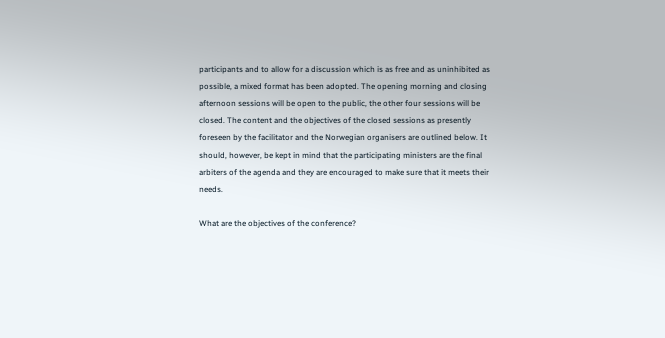participants and to allow for a discussion which is as free and as uninhibited as possible, a mixed format has been adopted. The opening morning and closing afternoon sessions will be open to the public, the other four sessions will be closed. The content and the objectives of the closed sessions as presently foreseen by the facilitator and the Norwegian organisers are outlined below. It should, however, be kept in mind that the participating ministers are the final arbiters of the agenda and they are encouraged to make sure that it meets their needs.

What are the objectives of the conference?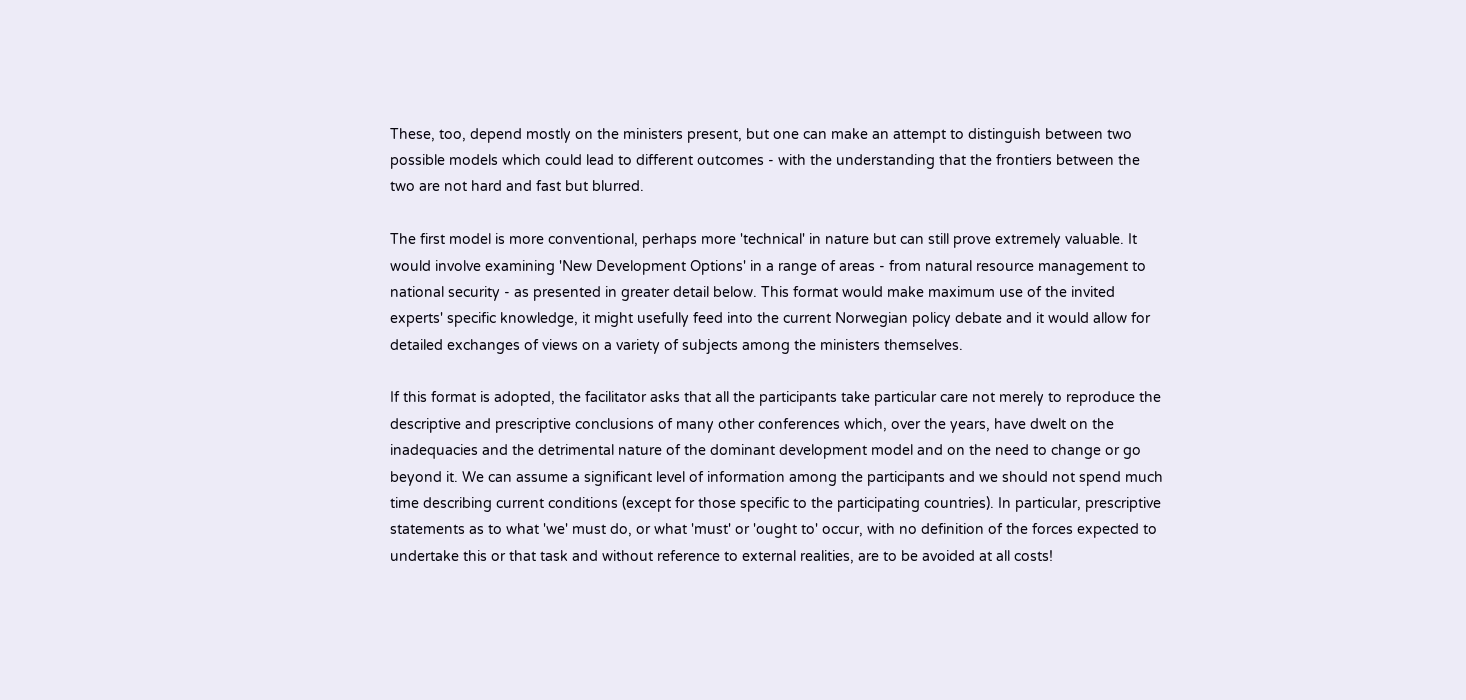These, too, depend mostly on the ministers present, but one can make an attempt to distinguish between two possible models which could lead to different outcomes - with the understanding that the frontiers between the two are not hard and fast but blurred.

The first model is more conventional, perhaps more 'technical' in nature but can still prove extremely valuable. It would involve examining 'New Development Options' in a range of areas - from natural resource management to national security - as presented in greater detail below. This format would make maximum use of the invited experts' specific knowledge, it might usefully feed into the current Norwegian policy debate and it would allow for detailed exchanges of views on a variety of subjects among the ministers themselves.

If this format is adopted, the facilitator asks that all the participants take particular care not merely to reproduce the descriptive and prescriptive conclusions of many other conferences which, over the years, have dwelt on the inadequacies and the detrimental nature of the dominant development model and on the need to change or go beyond it. We can assume a significant level of information among the participants and we should not spend much time describing current conditions (except for those specific to the participating countries). In particular, prescriptive statements as to what 'we' must do, or what 'must' or 'ought to' occur, with no definition of the forces expected to undertake this or that task and without reference to external realities, are to be avoided at all costs!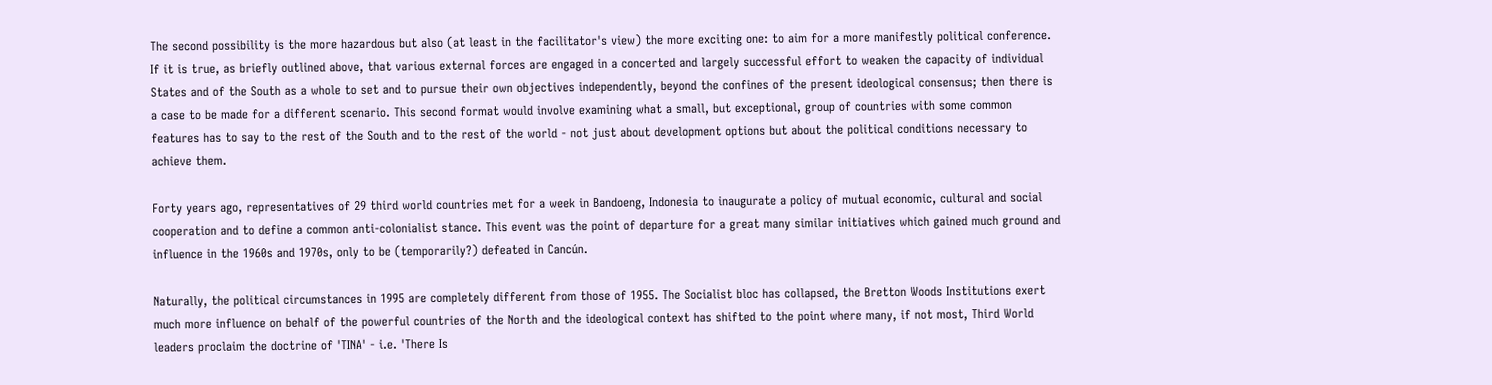The second possibility is the more hazardous but also (at least in the facilitator's view) the more exciting one: to aim for a more manifestly political conference. If it is true, as briefly outlined above, that various external forces are engaged in a concerted and largely successful effort to weaken the capacity of individual States and of the South as a whole to set and to pursue their own objectives independently, beyond the confines of the present ideological consensus; then there is a case to be made for a different scenario. This second format would involve examining what a small, but exceptional, group of countries with some common features has to say to the rest of the South and to the rest of the world - not just about development options but about the political conditions necessary to achieve them.

Forty years ago, representatives of 29 third world countries met for a week in Bandoeng, Indonesia to inaugurate a policy of mutual economic, cultural and social cooperation and to define a common anti-colonialist stance. This event was the point of departure for a great many similar initiatives which gained much ground and influence in the 1960s and 1970s, only to be (temporarily?) defeated in Cancún.

Naturally, the political circumstances in 1995 are completely different from those of 1955. The Socialist bloc has collapsed, the Bretton Woods Institutions exert much more influence on behalf of the powerful countries of the North and the ideological context has shifted to the point where many, if not most, Third World leaders proclaim the doctrine of 'TINA' - i.e. 'There Is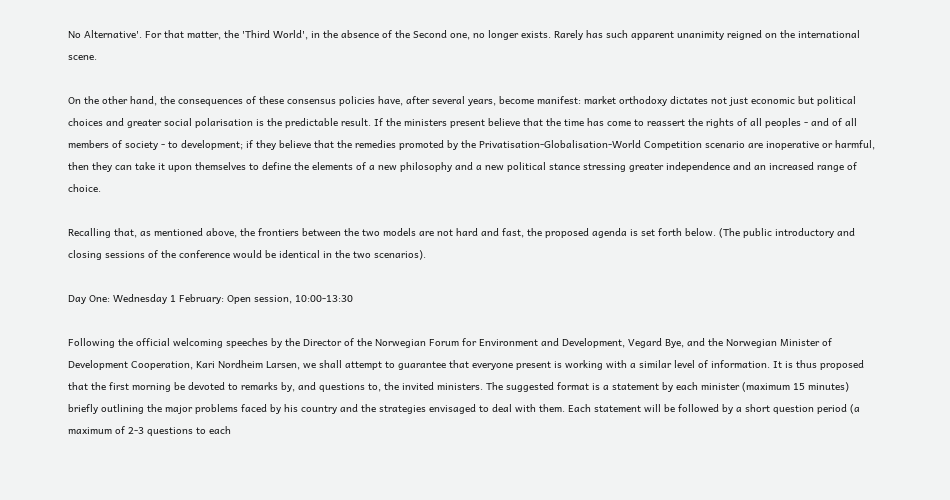No Alternative'. For that matter, the 'Third World', in the absence of the Second one, no longer exists. Rarely has such apparent unanimity reigned on the international scene.

On the other hand, the consequences of these consensus policies have, after several years, become manifest: market orthodoxy dictates not just economic but political choices and greater social polarisation is the predictable result. If the ministers present believe that the time has come to reassert the rights of all peoples - and of all members of society - to development; if they believe that the remedies promoted by the Privatisation-Globalisation-World Competition scenario are inoperative or harmful, then they can take it upon themselves to define the elements of a new philosophy and a new political stance stressing greater independence and an increased range of choice.

Recalling that, as mentioned above, the frontiers between the two models are not hard and fast, the proposed agenda is set forth below. (The public introductory and closing sessions of the conference would be identical in the two scenarios).

Day One: Wednesday 1 February: Open session, 10:00-13:30

Following the official welcoming speeches by the Director of the Norwegian Forum for Environment and Development, Vegard Bye, and the Norwegian Minister of Development Cooperation, Kari Nordheim Larsen, we shall attempt to guarantee that everyone present is working with a similar level of information. It is thus proposed that the first morning be devoted to remarks by, and questions to, the invited ministers. The suggested format is a statement by each minister (maximum 15 minutes) briefly outlining the major problems faced by his country and the strategies envisaged to deal with them. Each statement will be followed by a short question period (a maximum of 2-3 questions to each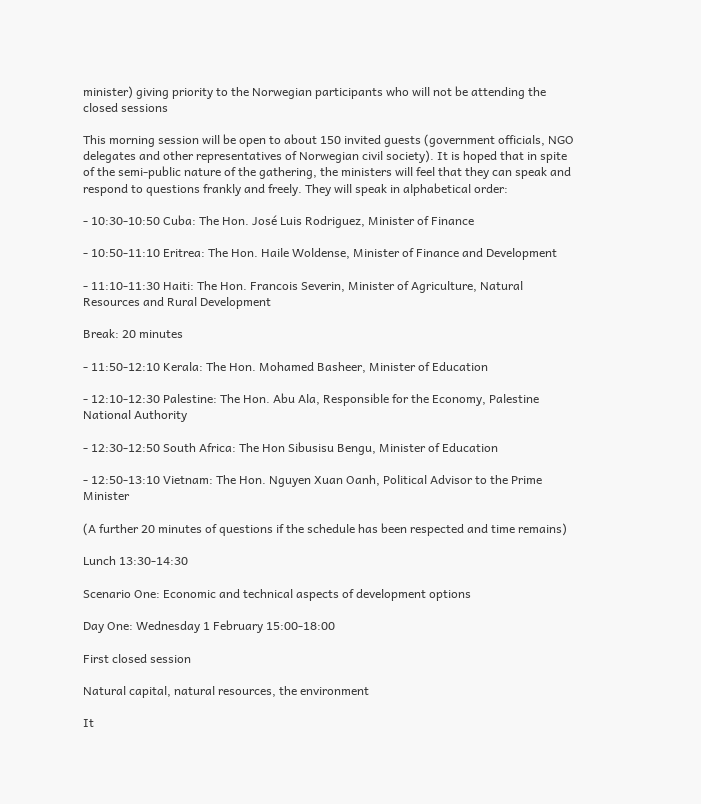minister) giving priority to the Norwegian participants who will not be attending the closed sessions

This morning session will be open to about 150 invited guests (government officials, NGO delegates and other representatives of Norwegian civil society). It is hoped that in spite of the semi-public nature of the gathering, the ministers will feel that they can speak and respond to questions frankly and freely. They will speak in alphabetical order:

- 10:30-10:50 Cuba: The Hon. José Luis Rodriguez, Minister of Finance

- 10:50-11:10 Eritrea: The Hon. Haile Woldense, Minister of Finance and Development

- 11:10-11:30 Haiti: The Hon. Francois Severin, Minister of Agriculture, Natural Resources and Rural Development

Break: 20 minutes

- 11:50-12:10 Kerala: The Hon. Mohamed Basheer, Minister of Education

- 12:10-12:30 Palestine: The Hon. Abu Ala, Responsible for the Economy, Palestine National Authority

- 12:30-12:50 South Africa: The Hon Sibusisu Bengu, Minister of Education

- 12:50-13:10 Vietnam: The Hon. Nguyen Xuan Oanh, Political Advisor to the Prime Minister

(A further 20 minutes of questions if the schedule has been respected and time remains)

Lunch 13:30-14:30

Scenario One: Economic and technical aspects of development options

Day One: Wednesday 1 February 15:00-18:00

First closed session

Natural capital, natural resources, the environment

It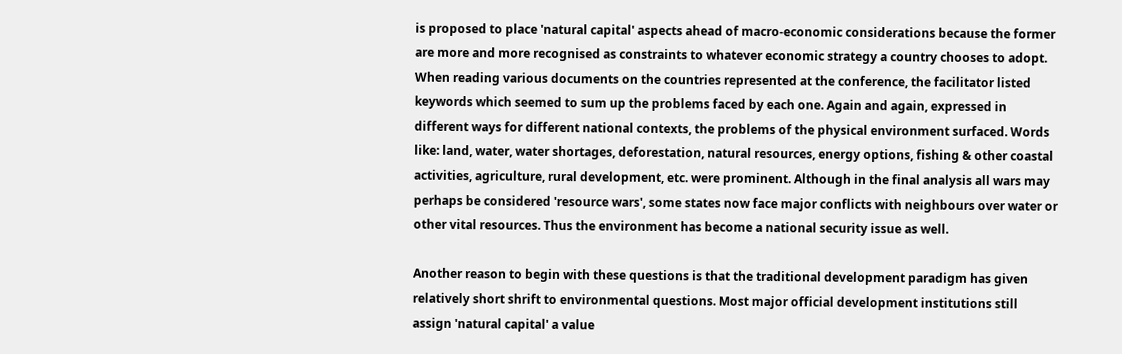is proposed to place 'natural capital' aspects ahead of macro-economic considerations because the former are more and more recognised as constraints to whatever economic strategy a country chooses to adopt. When reading various documents on the countries represented at the conference, the facilitator listed keywords which seemed to sum up the problems faced by each one. Again and again, expressed in different ways for different national contexts, the problems of the physical environment surfaced. Words like: land, water, water shortages, deforestation, natural resources, energy options, fishing & other coastal activities, agriculture, rural development, etc. were prominent. Although in the final analysis all wars may perhaps be considered 'resource wars', some states now face major conflicts with neighbours over water or other vital resources. Thus the environment has become a national security issue as well.

Another reason to begin with these questions is that the traditional development paradigm has given relatively short shrift to environmental questions. Most major official development institutions still assign 'natural capital' a value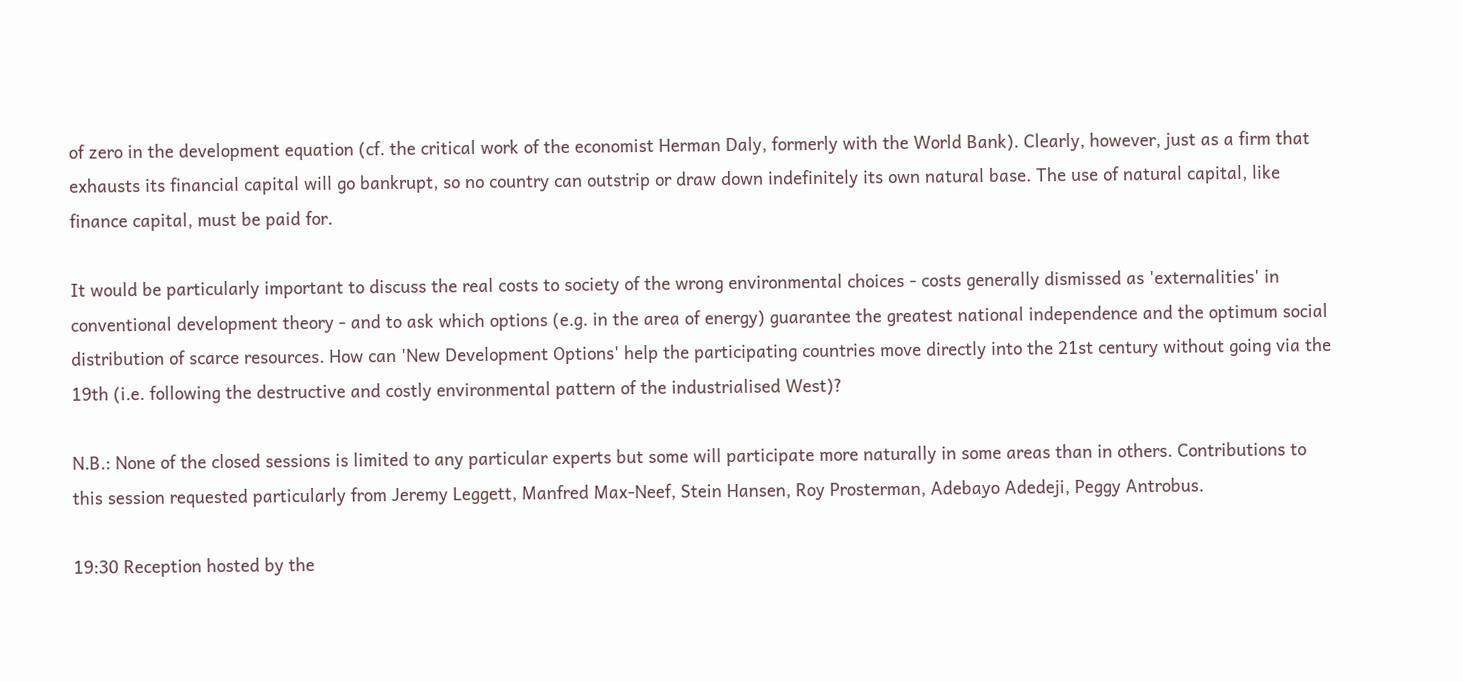of zero in the development equation (cf. the critical work of the economist Herman Daly, formerly with the World Bank). Clearly, however, just as a firm that exhausts its financial capital will go bankrupt, so no country can outstrip or draw down indefinitely its own natural base. The use of natural capital, like finance capital, must be paid for.

It would be particularly important to discuss the real costs to society of the wrong environmental choices - costs generally dismissed as 'externalities' in conventional development theory - and to ask which options (e.g. in the area of energy) guarantee the greatest national independence and the optimum social distribution of scarce resources. How can 'New Development Options' help the participating countries move directly into the 21st century without going via the 19th (i.e. following the destructive and costly environmental pattern of the industrialised West)?

N.B.: None of the closed sessions is limited to any particular experts but some will participate more naturally in some areas than in others. Contributions to this session requested particularly from Jeremy Leggett, Manfred Max-Neef, Stein Hansen, Roy Prosterman, Adebayo Adedeji, Peggy Antrobus.

19:30 Reception hosted by the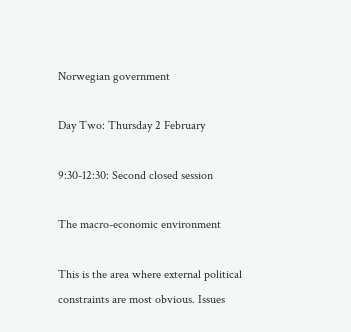Norwegian government

Day Two: Thursday 2 February

9:30-12:30: Second closed session

The macro-economic environment

This is the area where external political constraints are most obvious. Issues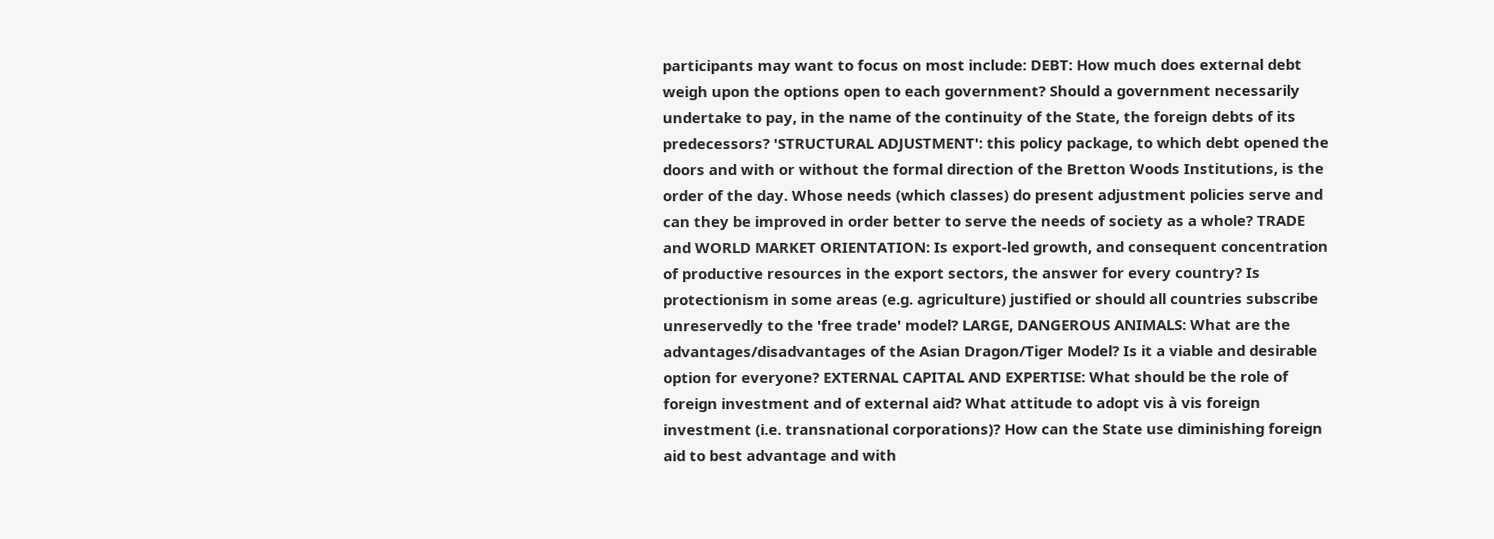participants may want to focus on most include: DEBT: How much does external debt weigh upon the options open to each government? Should a government necessarily undertake to pay, in the name of the continuity of the State, the foreign debts of its predecessors? 'STRUCTURAL ADJUSTMENT': this policy package, to which debt opened the doors and with or without the formal direction of the Bretton Woods Institutions, is the order of the day. Whose needs (which classes) do present adjustment policies serve and can they be improved in order better to serve the needs of society as a whole? TRADE and WORLD MARKET ORIENTATION: Is export-led growth, and consequent concentration of productive resources in the export sectors, the answer for every country? Is protectionism in some areas (e.g. agriculture) justified or should all countries subscribe unreservedly to the 'free trade' model? LARGE, DANGEROUS ANIMALS: What are the advantages/disadvantages of the Asian Dragon/Tiger Model? Is it a viable and desirable option for everyone? EXTERNAL CAPITAL AND EXPERTISE: What should be the role of foreign investment and of external aid? What attitude to adopt vis à vis foreign investment (i.e. transnational corporations)? How can the State use diminishing foreign aid to best advantage and with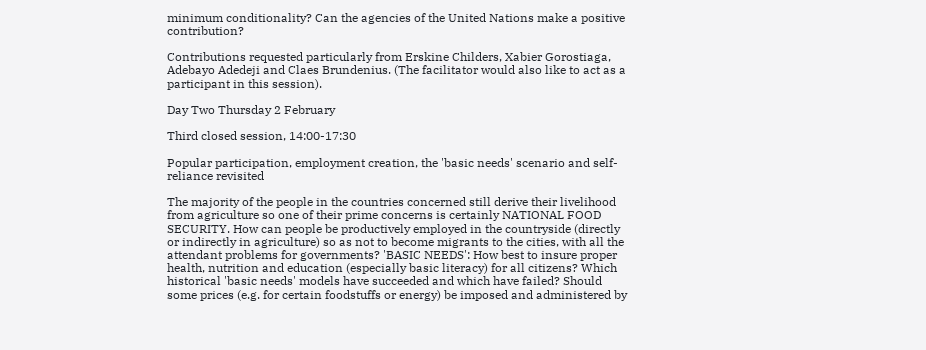minimum conditionality? Can the agencies of the United Nations make a positive contribution?

Contributions requested particularly from Erskine Childers, Xabier Gorostiaga, Adebayo Adedeji and Claes Brundenius. (The facilitator would also like to act as a participant in this session).

Day Two Thursday 2 February

Third closed session, 14:00-17:30

Popular participation, employment creation, the 'basic needs' scenario and self-reliance revisited

The majority of the people in the countries concerned still derive their livelihood from agriculture so one of their prime concerns is certainly NATIONAL FOOD SECURITY. How can people be productively employed in the countryside (directly or indirectly in agriculture) so as not to become migrants to the cities, with all the attendant problems for governments? 'BASIC NEEDS': How best to insure proper health, nutrition and education (especially basic literacy) for all citizens? Which historical 'basic needs' models have succeeded and which have failed? Should some prices (e.g. for certain foodstuffs or energy) be imposed and administered by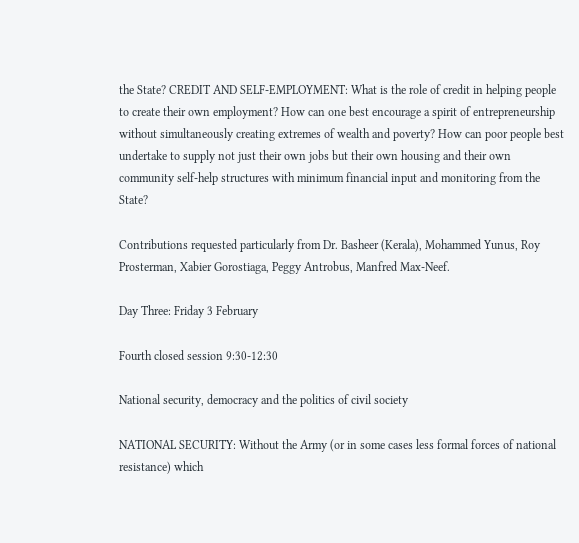the State? CREDIT AND SELF-EMPLOYMENT: What is the role of credit in helping people to create their own employment? How can one best encourage a spirit of entrepreneurship without simultaneously creating extremes of wealth and poverty? How can poor people best undertake to supply not just their own jobs but their own housing and their own community self-help structures with minimum financial input and monitoring from the State?

Contributions requested particularly from Dr. Basheer (Kerala), Mohammed Yunus, Roy Prosterman, Xabier Gorostiaga, Peggy Antrobus, Manfred Max-Neef.

Day Three: Friday 3 February

Fourth closed session 9:30-12:30

National security, democracy and the politics of civil society

NATIONAL SECURITY: Without the Army (or in some cases less formal forces of national resistance) which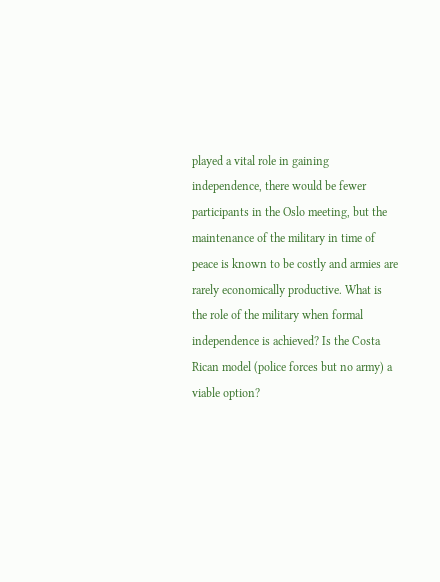played a vital role in gaining independence, there would be fewer participants in the Oslo meeting, but the maintenance of the military in time of peace is known to be costly and armies are rarely economically productive. What is the role of the military when formal independence is achieved? Is the Costa Rican model (police forces but no army) a viable option?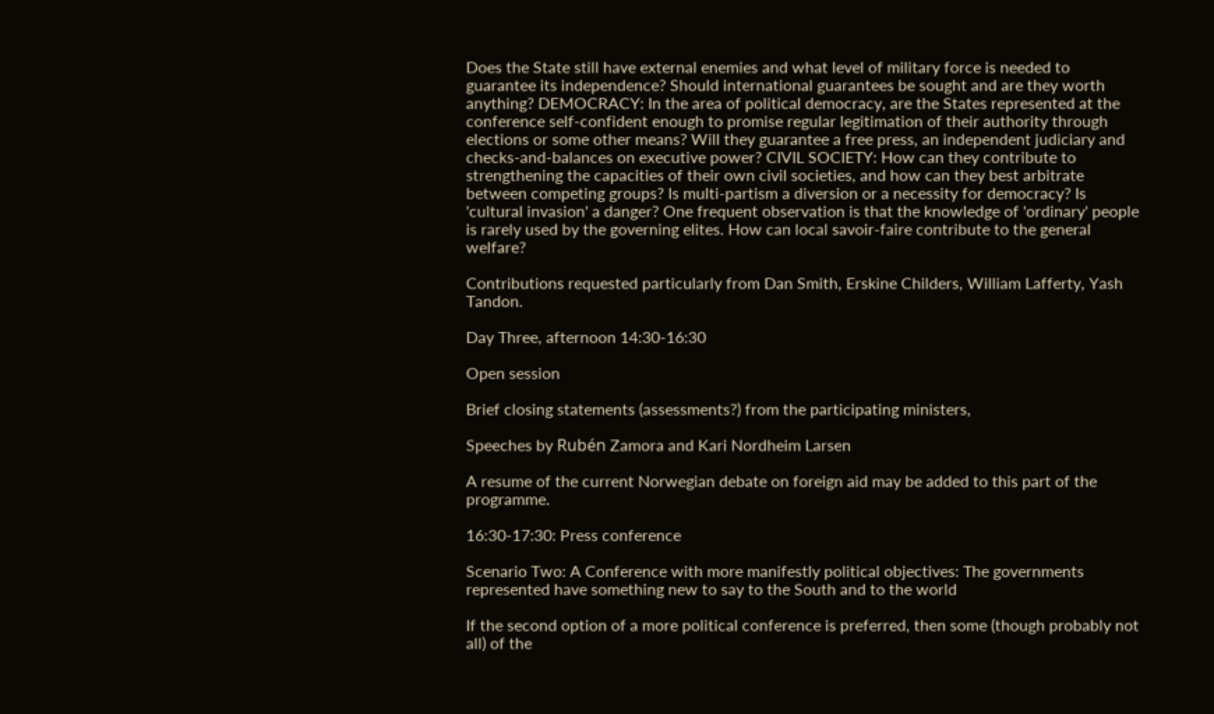Does the State still have external enemies and what level of military force is needed to guarantee its independence? Should international guarantees be sought and are they worth anything? DEMOCRACY: In the area of political democracy, are the States represented at the conference self-confident enough to promise regular legitimation of their authority through elections or some other means? Will they guarantee a free press, an independent judiciary and checks-and-balances on executive power? CIVIL SOCIETY: How can they contribute to strengthening the capacities of their own civil societies, and how can they best arbitrate between competing groups? Is multi-partism a diversion or a necessity for democracy? Is 'cultural invasion' a danger? One frequent observation is that the knowledge of 'ordinary' people is rarely used by the governing elites. How can local savoir-faire contribute to the general welfare?

Contributions requested particularly from Dan Smith, Erskine Childers, William Lafferty, Yash Tandon.

Day Three, afternoon 14:30-16:30

Open session

Brief closing statements (assessments?) from the participating ministers,

Speeches by Rubén Zamora and Kari Nordheim Larsen

A resume of the current Norwegian debate on foreign aid may be added to this part of the programme.

16:30-17:30: Press conference

Scenario Two: A Conference with more manifestly political objectives: The governments represented have something new to say to the South and to the world

If the second option of a more political conference is preferred, then some (though probably not all) of the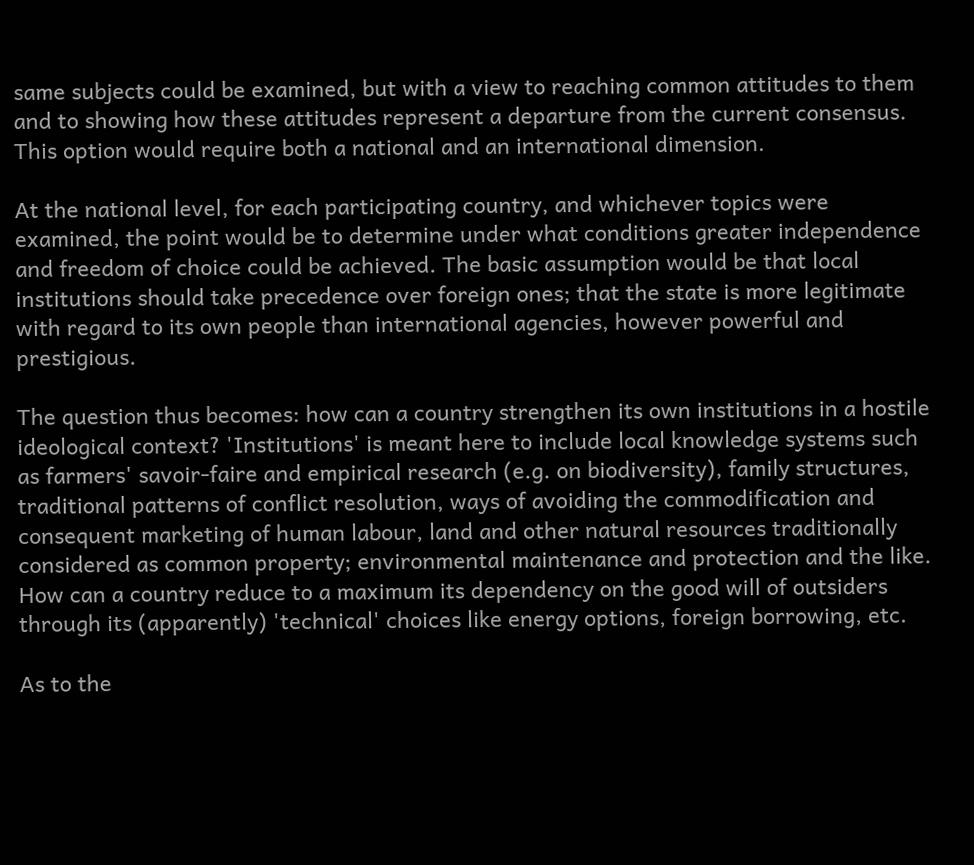same subjects could be examined, but with a view to reaching common attitudes to them and to showing how these attitudes represent a departure from the current consensus. This option would require both a national and an international dimension.

At the national level, for each participating country, and whichever topics were examined, the point would be to determine under what conditions greater independence and freedom of choice could be achieved. The basic assumption would be that local institutions should take precedence over foreign ones; that the state is more legitimate with regard to its own people than international agencies, however powerful and prestigious.

The question thus becomes: how can a country strengthen its own institutions in a hostile ideological context? 'Institutions' is meant here to include local knowledge systems such as farmers' savoir-faire and empirical research (e.g. on biodiversity), family structures, traditional patterns of conflict resolution, ways of avoiding the commodification and consequent marketing of human labour, land and other natural resources traditionally considered as common property; environmental maintenance and protection and the like. How can a country reduce to a maximum its dependency on the good will of outsiders through its (apparently) 'technical' choices like energy options, foreign borrowing, etc.

As to the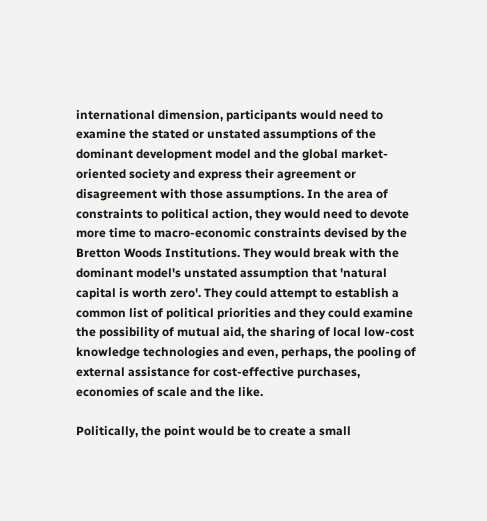international dimension, participants would need to examine the stated or unstated assumptions of the dominant development model and the global market-oriented society and express their agreement or disagreement with those assumptions. In the area of constraints to political action, they would need to devote more time to macro-economic constraints devised by the Bretton Woods Institutions. They would break with the dominant model's unstated assumption that 'natural capital is worth zero'. They could attempt to establish a common list of political priorities and they could examine the possibility of mutual aid, the sharing of local low-cost knowledge technologies and even, perhaps, the pooling of external assistance for cost-effective purchases, economies of scale and the like.

Politically, the point would be to create a small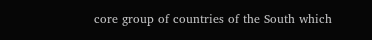core group of countries of the South which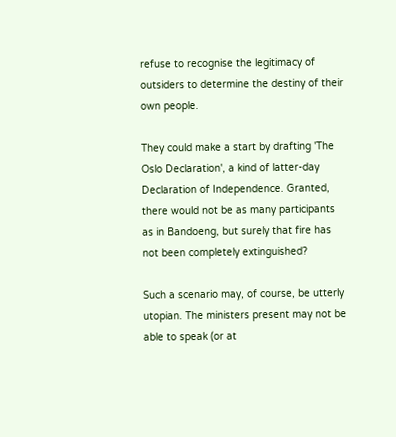refuse to recognise the legitimacy of outsiders to determine the destiny of their own people.

They could make a start by drafting 'The Oslo Declaration', a kind of latter-day Declaration of Independence. Granted, there would not be as many participants as in Bandoeng, but surely that fire has not been completely extinguished?

Such a scenario may, of course, be utterly utopian. The ministers present may not be able to speak (or at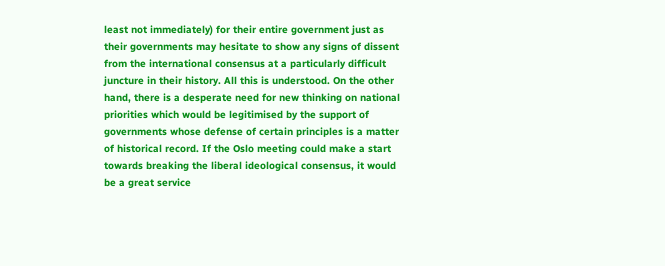least not immediately) for their entire government just as their governments may hesitate to show any signs of dissent from the international consensus at a particularly difficult juncture in their history. All this is understood. On the other hand, there is a desperate need for new thinking on national priorities which would be legitimised by the support of governments whose defense of certain principles is a matter of historical record. If the Oslo meeting could make a start towards breaking the liberal ideological consensus, it would be a great service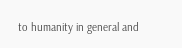to humanity in general and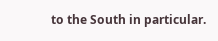to the South in particular.